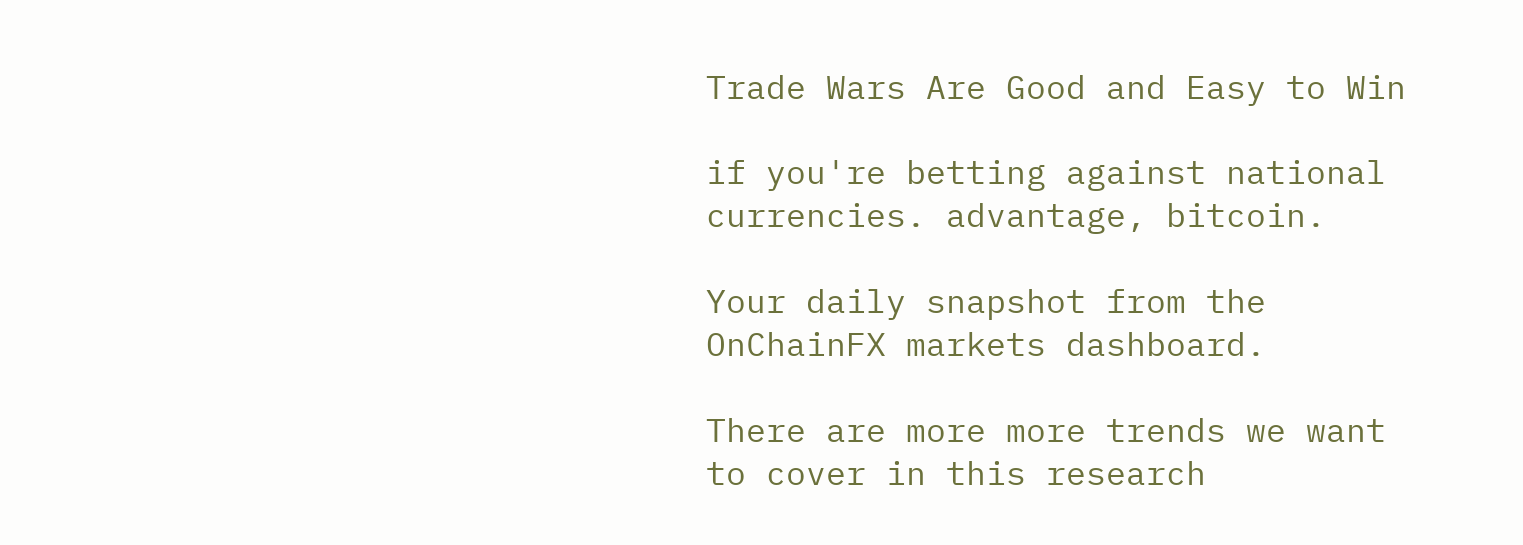Trade Wars Are Good and Easy to Win

if you're betting against national currencies. advantage, bitcoin.

Your daily snapshot from the OnChainFX markets dashboard.

There are more more trends we want to cover in this research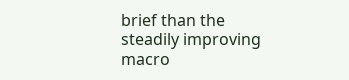brief than the steadily improving macro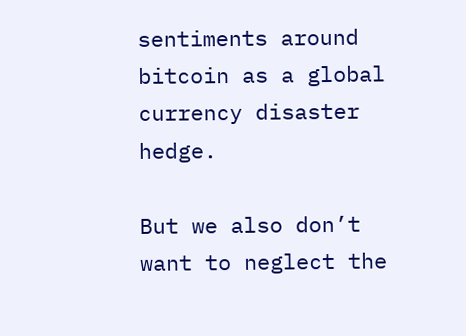sentiments around bitcoin as a global currency disaster hedge.

But we also don’t want to neglect the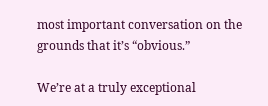most important conversation on the grounds that it’s “obvious.”

We’re at a truly exceptional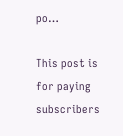po…

This post is for paying subscribers